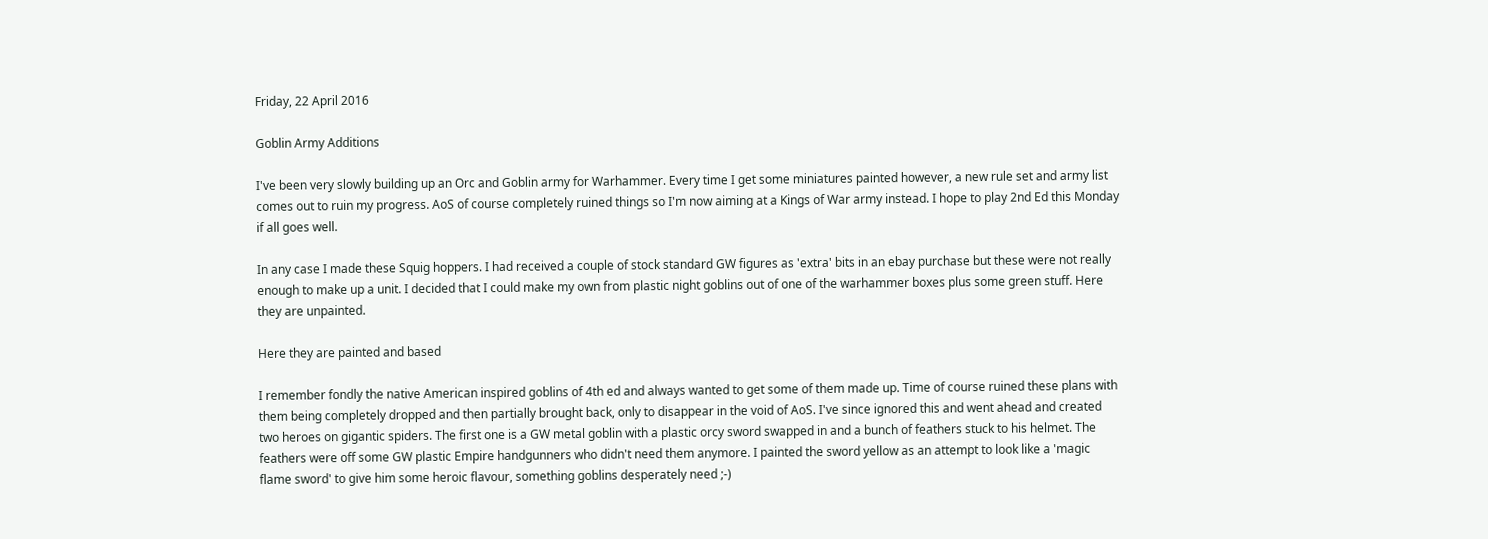Friday, 22 April 2016

Goblin Army Additions

I've been very slowly building up an Orc and Goblin army for Warhammer. Every time I get some miniatures painted however, a new rule set and army list comes out to ruin my progress. AoS of course completely ruined things so I'm now aiming at a Kings of War army instead. I hope to play 2nd Ed this Monday if all goes well.

In any case I made these Squig hoppers. I had received a couple of stock standard GW figures as 'extra' bits in an ebay purchase but these were not really enough to make up a unit. I decided that I could make my own from plastic night goblins out of one of the warhammer boxes plus some green stuff. Here they are unpainted.

Here they are painted and based

I remember fondly the native American inspired goblins of 4th ed and always wanted to get some of them made up. Time of course ruined these plans with them being completely dropped and then partially brought back, only to disappear in the void of AoS. I've since ignored this and went ahead and created two heroes on gigantic spiders. The first one is a GW metal goblin with a plastic orcy sword swapped in and a bunch of feathers stuck to his helmet. The feathers were off some GW plastic Empire handgunners who didn't need them anymore. I painted the sword yellow as an attempt to look like a 'magic flame sword' to give him some heroic flavour, something goblins desperately need ;-)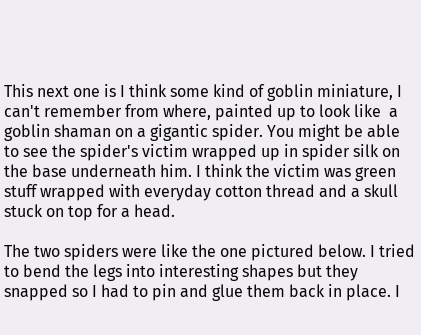This next one is I think some kind of goblin miniature, I can't remember from where, painted up to look like  a goblin shaman on a gigantic spider. You might be able to see the spider's victim wrapped up in spider silk on the base underneath him. I think the victim was green stuff wrapped with everyday cotton thread and a skull stuck on top for a head.

The two spiders were like the one pictured below. I tried to bend the legs into interesting shapes but they snapped so I had to pin and glue them back in place. I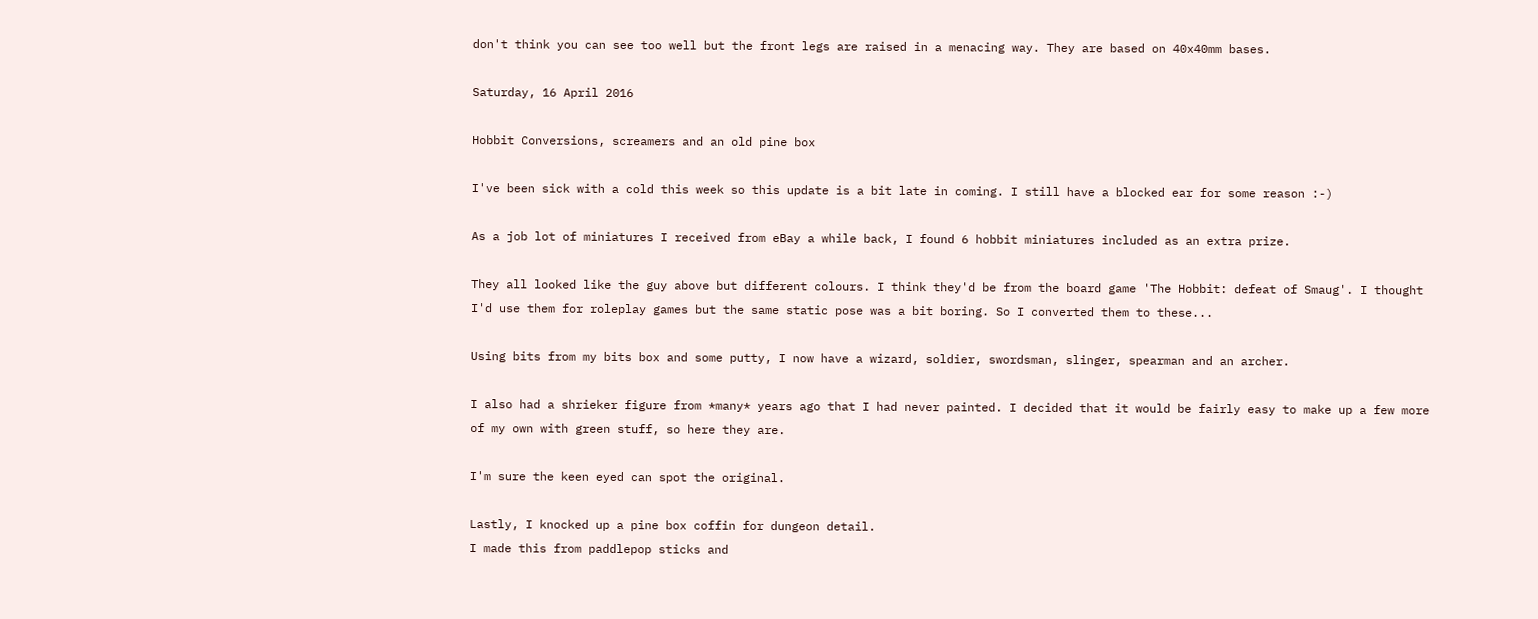don't think you can see too well but the front legs are raised in a menacing way. They are based on 40x40mm bases.

Saturday, 16 April 2016

Hobbit Conversions, screamers and an old pine box

I've been sick with a cold this week so this update is a bit late in coming. I still have a blocked ear for some reason :-)

As a job lot of miniatures I received from eBay a while back, I found 6 hobbit miniatures included as an extra prize.

They all looked like the guy above but different colours. I think they'd be from the board game 'The Hobbit: defeat of Smaug'. I thought I'd use them for roleplay games but the same static pose was a bit boring. So I converted them to these...

Using bits from my bits box and some putty, I now have a wizard, soldier, swordsman, slinger, spearman and an archer.

I also had a shrieker figure from *many* years ago that I had never painted. I decided that it would be fairly easy to make up a few more of my own with green stuff, so here they are.

I'm sure the keen eyed can spot the original.

Lastly, I knocked up a pine box coffin for dungeon detail.
I made this from paddlepop sticks and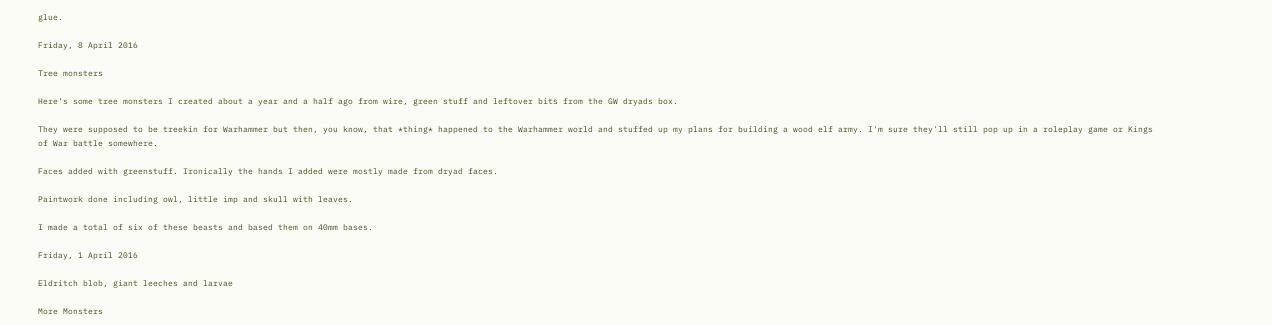glue.

Friday, 8 April 2016

Tree monsters

Here's some tree monsters I created about a year and a half ago from wire, green stuff and leftover bits from the GW dryads box.

They were supposed to be treekin for Warhammer but then, you know, that *thing* happened to the Warhammer world and stuffed up my plans for building a wood elf army. I'm sure they'll still pop up in a roleplay game or Kings of War battle somewhere.

Faces added with greenstuff. Ironically the hands I added were mostly made from dryad faces.

Paintwork done including owl, little imp and skull with leaves.

I made a total of six of these beasts and based them on 40mm bases.

Friday, 1 April 2016

Eldritch blob, giant leeches and larvae

More Monsters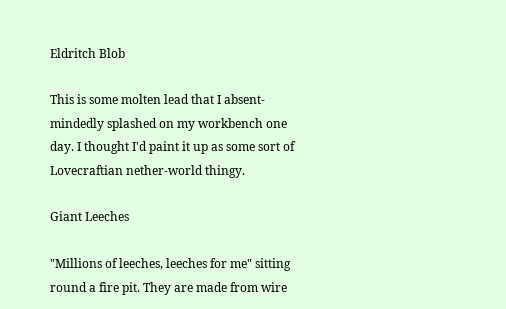Eldritch Blob

This is some molten lead that I absent-mindedly splashed on my workbench one day. I thought I'd paint it up as some sort of Lovecraftian nether-world thingy.

Giant Leeches

"Millions of leeches, leeches for me" sitting round a fire pit. They are made from wire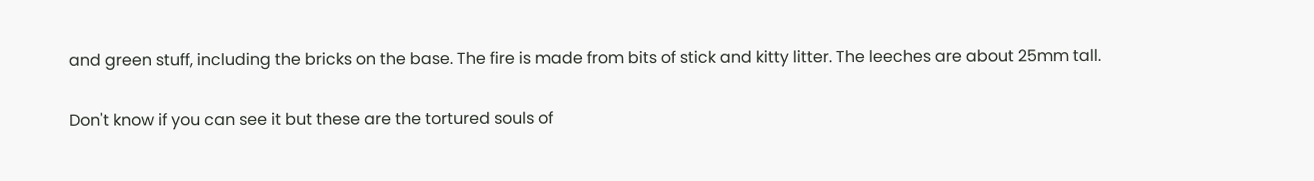and green stuff, including the bricks on the base. The fire is made from bits of stick and kitty litter. The leeches are about 25mm tall.


Don't know if you can see it but these are the tortured souls of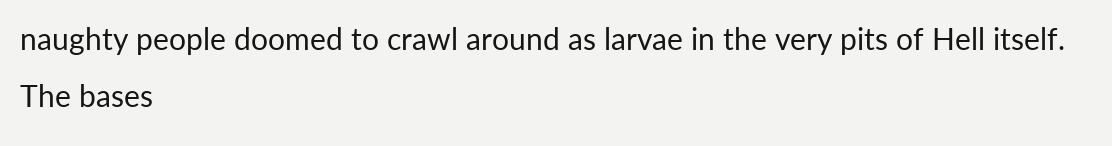naughty people doomed to crawl around as larvae in the very pits of Hell itself. The bases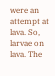were an attempt at lava. So, larvae on lava. The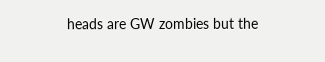heads are GW zombies but the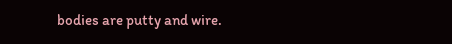bodies are putty and wire.